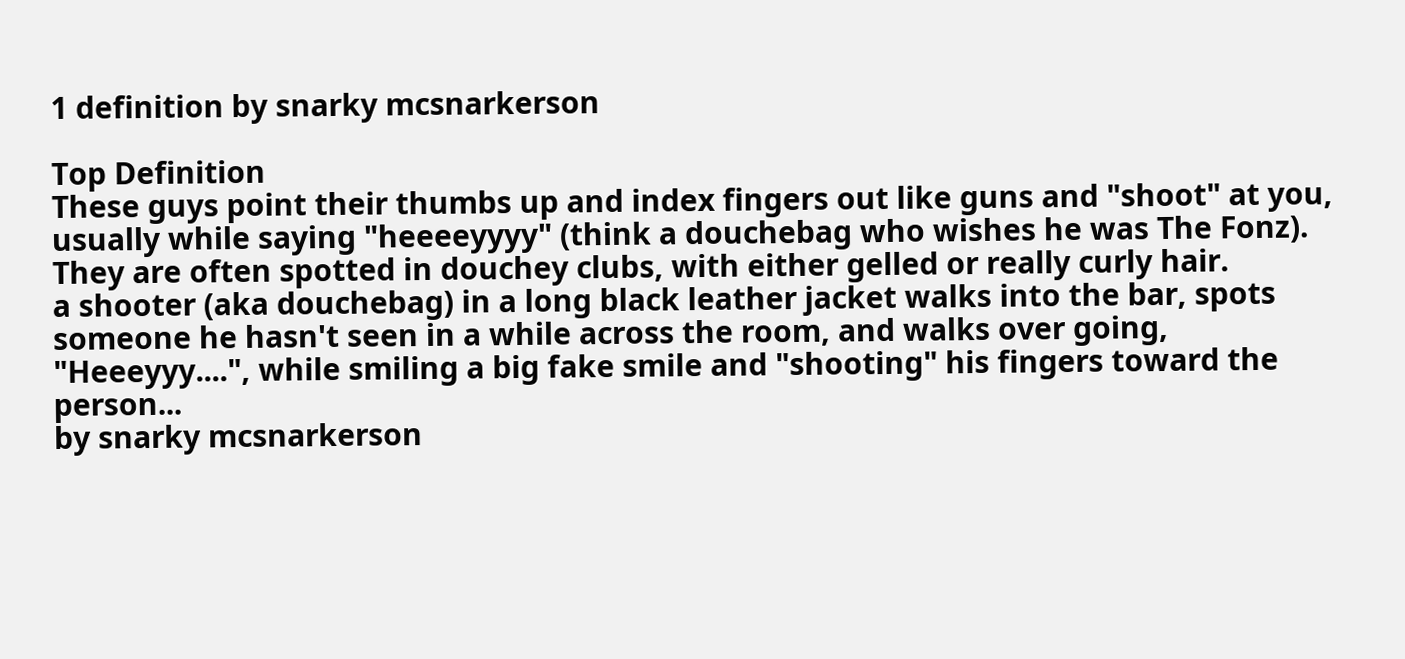1 definition by snarky mcsnarkerson

Top Definition
These guys point their thumbs up and index fingers out like guns and "shoot" at you, usually while saying "heeeeyyyy" (think a douchebag who wishes he was The Fonz). They are often spotted in douchey clubs, with either gelled or really curly hair.
a shooter (aka douchebag) in a long black leather jacket walks into the bar, spots someone he hasn't seen in a while across the room, and walks over going, "Heeeyyy....", while smiling a big fake smile and "shooting" his fingers toward the person...
by snarky mcsnarkerson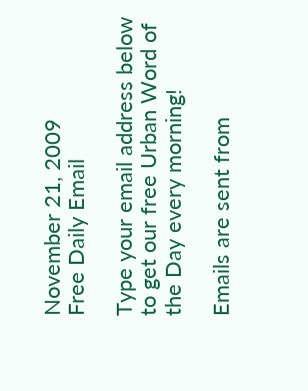November 21, 2009
Free Daily Email

Type your email address below to get our free Urban Word of the Day every morning!

Emails are sent from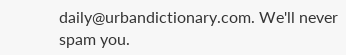daily@urbandictionary.com. We'll never spam you.